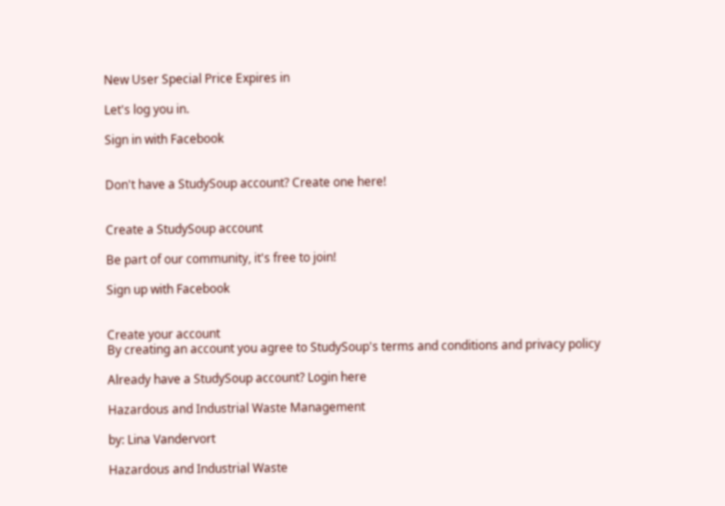New User Special Price Expires in

Let's log you in.

Sign in with Facebook


Don't have a StudySoup account? Create one here!


Create a StudySoup account

Be part of our community, it's free to join!

Sign up with Facebook


Create your account
By creating an account you agree to StudySoup's terms and conditions and privacy policy

Already have a StudySoup account? Login here

Hazardous and Industrial Waste Management

by: Lina Vandervort

Hazardous and Industrial Waste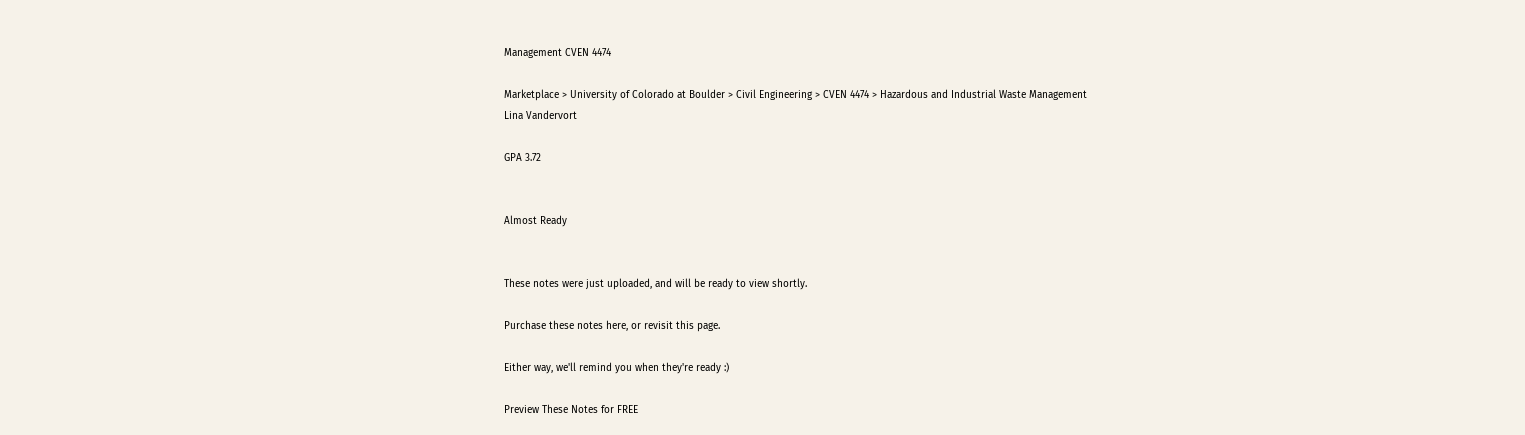Management CVEN 4474

Marketplace > University of Colorado at Boulder > Civil Engineering > CVEN 4474 > Hazardous and Industrial Waste Management
Lina Vandervort

GPA 3.72


Almost Ready


These notes were just uploaded, and will be ready to view shortly.

Purchase these notes here, or revisit this page.

Either way, we'll remind you when they're ready :)

Preview These Notes for FREE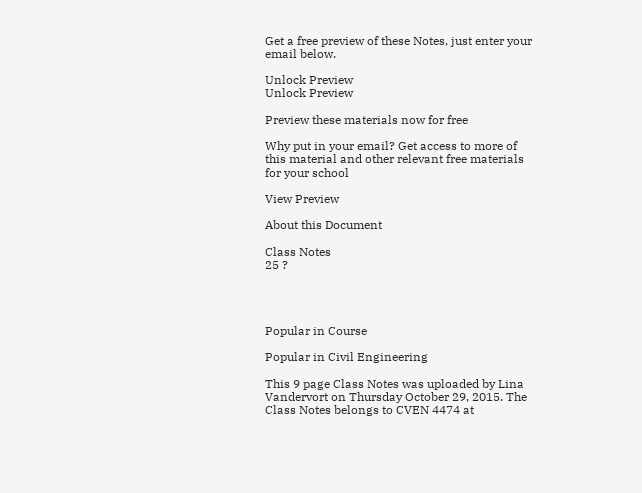Get a free preview of these Notes, just enter your email below.

Unlock Preview
Unlock Preview

Preview these materials now for free

Why put in your email? Get access to more of this material and other relevant free materials for your school

View Preview

About this Document

Class Notes
25 ?




Popular in Course

Popular in Civil Engineering

This 9 page Class Notes was uploaded by Lina Vandervort on Thursday October 29, 2015. The Class Notes belongs to CVEN 4474 at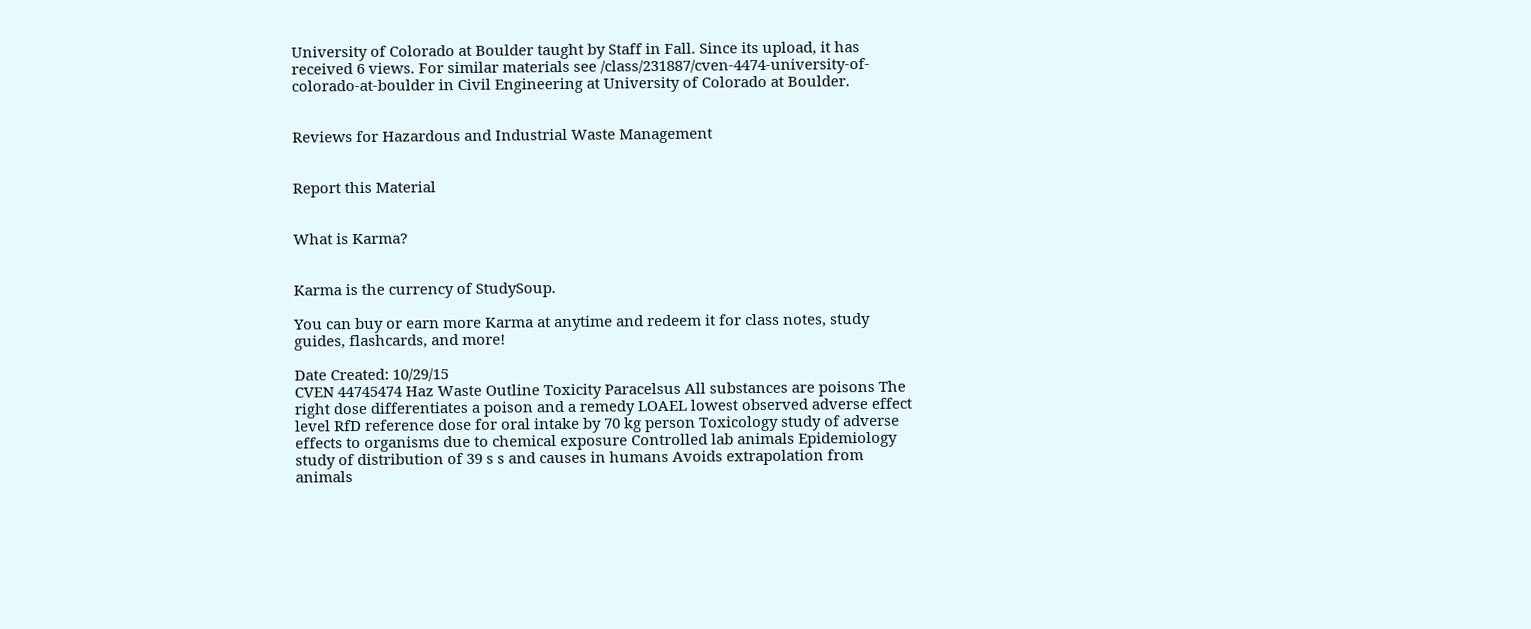University of Colorado at Boulder taught by Staff in Fall. Since its upload, it has received 6 views. For similar materials see /class/231887/cven-4474-university-of-colorado-at-boulder in Civil Engineering at University of Colorado at Boulder.


Reviews for Hazardous and Industrial Waste Management


Report this Material


What is Karma?


Karma is the currency of StudySoup.

You can buy or earn more Karma at anytime and redeem it for class notes, study guides, flashcards, and more!

Date Created: 10/29/15
CVEN 44745474 Haz Waste Outline Toxicity Paracelsus All substances are poisons The right dose differentiates a poison and a remedy LOAEL lowest observed adverse effect level RfD reference dose for oral intake by 70 kg person Toxicology study of adverse effects to organisms due to chemical exposure Controlled lab animals Epidemiology study of distribution of 39 s s and causes in humans Avoids extrapolation from animals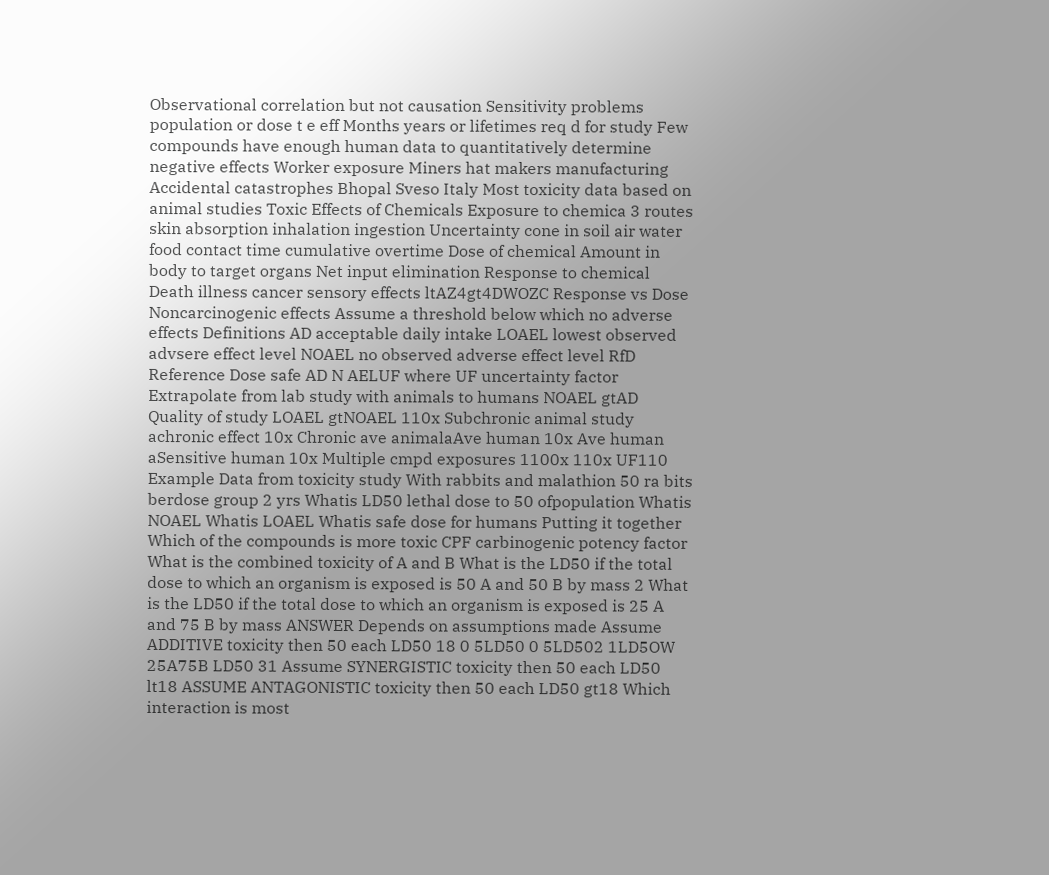Observational correlation but not causation Sensitivity problems population or dose t e eff Months years or lifetimes req d for study Few compounds have enough human data to quantitatively determine negative effects Worker exposure Miners hat makers manufacturing Accidental catastrophes Bhopal Sveso Italy Most toxicity data based on animal studies Toxic Effects of Chemicals Exposure to chemica 3 routes skin absorption inhalation ingestion Uncertainty cone in soil air water food contact time cumulative overtime Dose of chemical Amount in body to target organs Net input elimination Response to chemical Death illness cancer sensory effects ltAZ4gt4DWOZC Response vs Dose Noncarcinogenic effects Assume a threshold below which no adverse effects Definitions AD acceptable daily intake LOAEL lowest observed advsere effect level NOAEL no observed adverse effect level RfD Reference Dose safe AD N AELUF where UF uncertainty factor Extrapolate from lab study with animals to humans NOAEL gtAD Quality of study LOAEL gtNOAEL 110x Subchronic animal study achronic effect 10x Chronic ave animalaAve human 10x Ave human aSensitive human 10x Multiple cmpd exposures 1100x 110x UF110 Example Data from toxicity study With rabbits and malathion 50 ra bits berdose group 2 yrs Whatis LD50 lethal dose to 50 ofpopulation Whatis NOAEL Whatis LOAEL Whatis safe dose for humans Putting it together Which of the compounds is more toxic CPF carbinogenic potency factor What is the combined toxicity of A and B What is the LD50 if the total dose to which an organism is exposed is 50 A and 50 B by mass 2 What is the LD50 if the total dose to which an organism is exposed is 25 A and 75 B by mass ANSWER Depends on assumptions made Assume ADDITIVE toxicity then 50 each LD50 18 0 5LD50 0 5LD502 1LD5OW 25A75B LD50 31 Assume SYNERGISTIC toxicity then 50 each LD50 lt18 ASSUME ANTAGONISTIC toxicity then 50 each LD50 gt18 Which interaction is most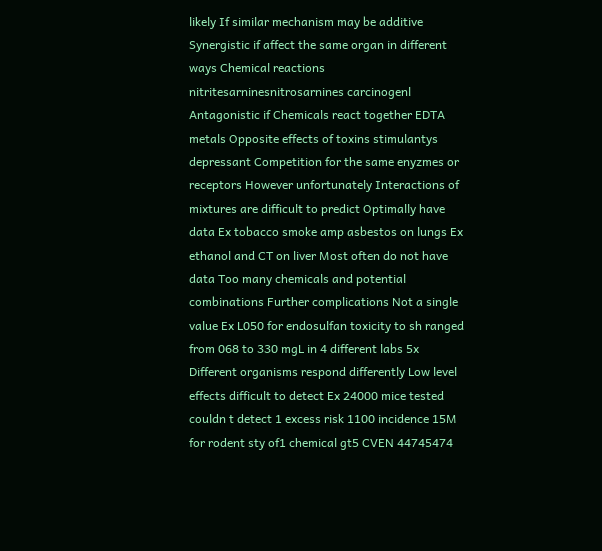likely If similar mechanism may be additive Synergistic if affect the same organ in different ways Chemical reactions nitritesarninesnitrosarnines carcinogenl Antagonistic if Chemicals react together EDTA metals Opposite effects of toxins stimulantys depressant Competition for the same enyzmes or receptors However unfortunately Interactions of mixtures are difficult to predict Optimally have data Ex tobacco smoke amp asbestos on lungs Ex ethanol and CT on liver Most often do not have data Too many chemicals and potential combinations Further complications Not a single value Ex L050 for endosulfan toxicity to sh ranged from 068 to 330 mgL in 4 different labs 5x Different organisms respond differently Low level effects difficult to detect Ex 24000 mice tested couldn t detect 1 excess risk 1100 incidence 15M for rodent sty of1 chemical gt5 CVEN 44745474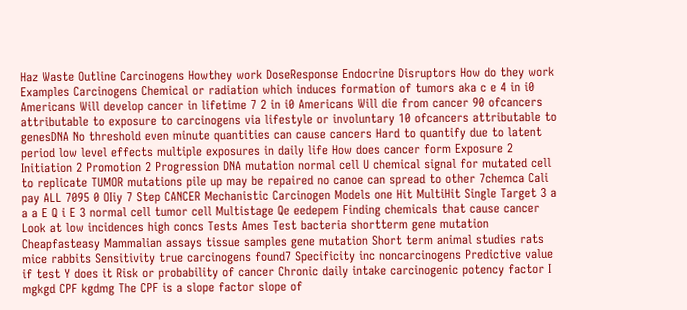Haz Waste Outline Carcinogens Howthey work DoseResponse Endocrine Disruptors How do they work Examples Carcinogens Chemical or radiation which induces formation of tumors aka c e 4 in i0 Americans Will develop cancer in lifetime 7 2 in i0 Americans Will die from cancer 90 ofcancers attributable to exposure to carcinogens via lifestyle or involuntary 10 ofcancers attributable to genesDNA No threshold even minute quantities can cause cancers Hard to quantify due to latent period low level effects multiple exposures in daily life How does cancer form Exposure 2 Initiation 2 Promotion 2 Progression DNA mutation normal cell U chemical signal for mutated cell to replicate TUMOR mutations pile up may be repaired no canoe can spread to other 7chemca Cali pay ALL 7095 0 OIiy 7 Step CANCER Mechanistic Carcinogen Models one Hit MultiHit Single Target 3 a a a E Q i E 3 normal cell tumor cell Multistage Qe eedepem Finding chemicals that cause cancer Look at low incidences high concs Tests Ames Test bacteria shortterm gene mutation Cheapfasteasy Mammalian assays tissue samples gene mutation Short term animal studies rats mice rabbits Sensitivity true carcinogens found7 Specificity inc noncarcinogens Predictive value if test Y does it Risk or probability of cancer Chronic daily intake carcinogenic potency factor I mgkgd CPF kgdmg The CPF is a slope factor slope of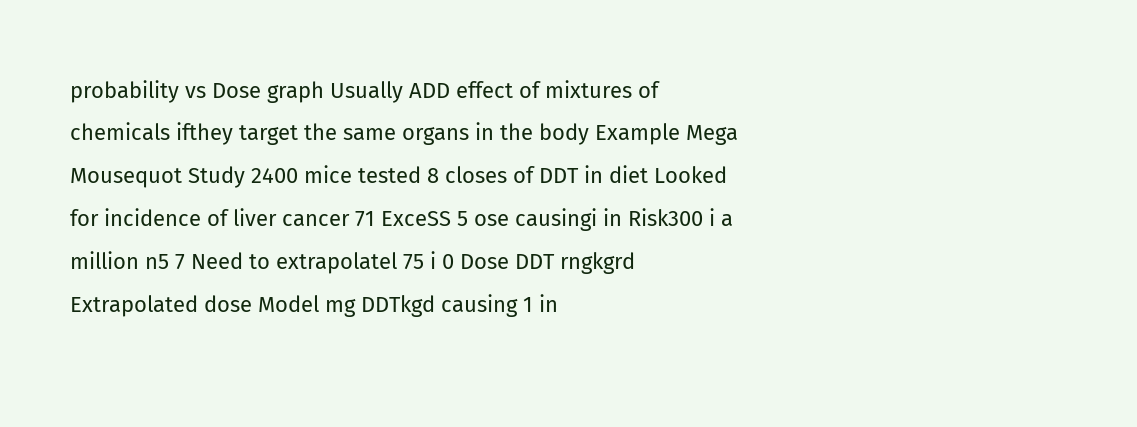probability vs Dose graph Usually ADD effect of mixtures of chemicals ifthey target the same organs in the body Example Mega Mousequot Study 2400 mice tested 8 closes of DDT in diet Looked for incidence of liver cancer 71 ExceSS 5 ose causingi in Risk300 i a million n5 7 Need to extrapolatel 75 i 0 Dose DDT rngkgrd Extrapolated dose Model mg DDTkgd causing 1 in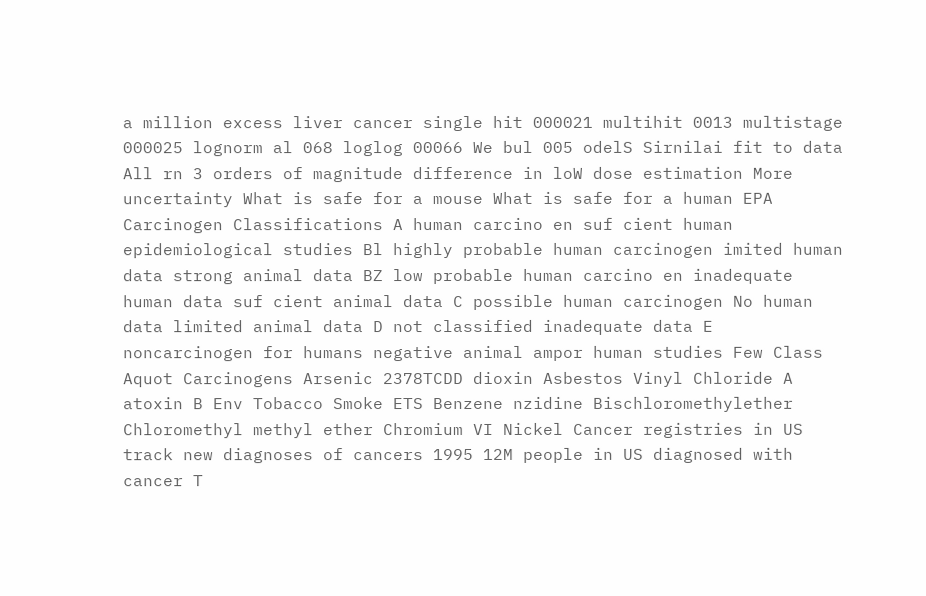a million excess liver cancer single hit 000021 multihit 0013 multistage 000025 lognorm al 068 loglog 00066 We bul 005 odelS Sirnilai fit to data All rn 3 orders of magnitude difference in loW dose estimation More uncertainty What is safe for a mouse What is safe for a human EPA Carcinogen Classifications A human carcino en suf cient human epidemiological studies Bl highly probable human carcinogen imited human data strong animal data BZ low probable human carcino en inadequate human data suf cient animal data C possible human carcinogen No human data limited animal data D not classified inadequate data E noncarcinogen for humans negative animal ampor human studies Few Class Aquot Carcinogens Arsenic 2378TCDD dioxin Asbestos Vinyl Chloride A atoxin B Env Tobacco Smoke ETS Benzene nzidine Bischloromethylether Chloromethyl methyl ether Chromium VI Nickel Cancer registries in US track new diagnoses of cancers 1995 12M people in US diagnosed with cancer T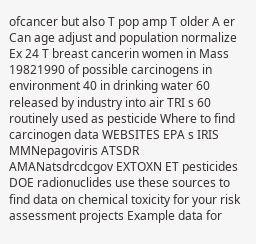ofcancer but also T pop amp T older A er Can age adjust and population normalize Ex 24 T breast cancerin women in Mass 19821990 of possible carcinogens in environment 40 in drinking water 60 released by industry into air TRI s 60 routinely used as pesticide Where to find carcinogen data WEBSITES EPA s IRIS MMNepagoviris ATSDR AMANatsdrcdcgov EXTOXN ET pesticides DOE radionuclides use these sources to find data on chemical toxicity for your risk assessment projects Example data for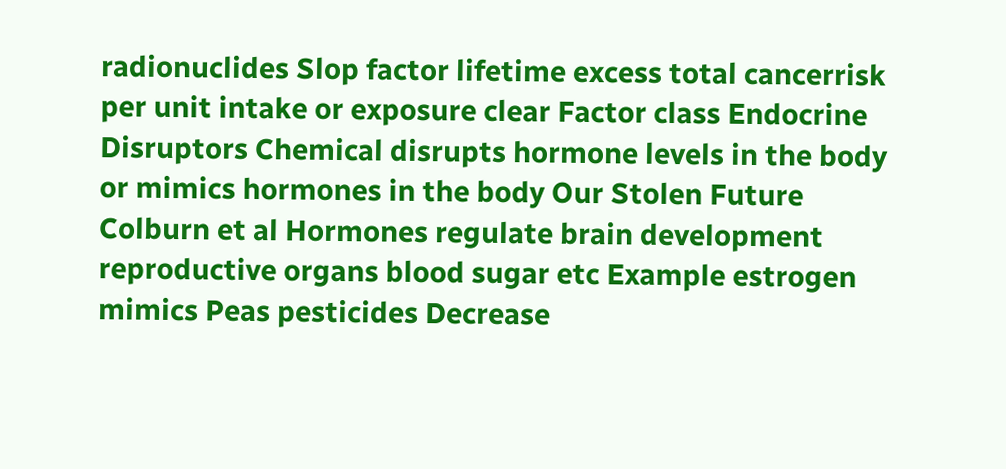radionuclides Slop factor lifetime excess total cancerrisk per unit intake or exposure clear Factor class Endocrine Disruptors Chemical disrupts hormone levels in the body or mimics hormones in the body Our Stolen Future Colburn et al Hormones regulate brain development reproductive organs blood sugar etc Example estrogen mimics Peas pesticides Decrease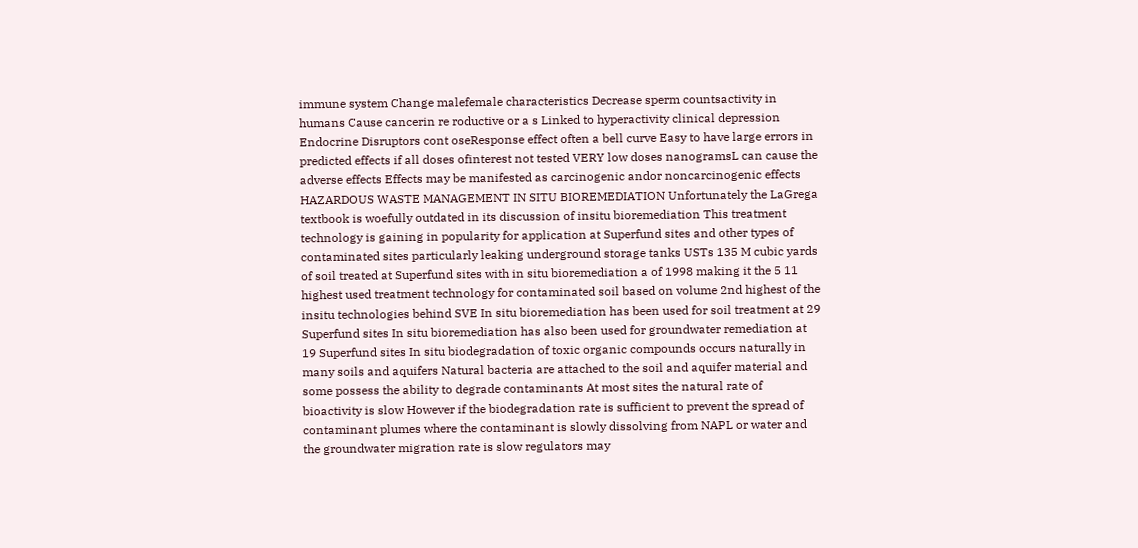immune system Change malefemale characteristics Decrease sperm countsactivity in humans Cause cancerin re roductive or a s Linked to hyperactivity clinical depression Endocrine Disruptors cont oseResponse effect often a bell curve Easy to have large errors in predicted effects if all doses ofinterest not tested VERY low doses nanogramsL can cause the adverse effects Effects may be manifested as carcinogenic andor noncarcinogenic effects HAZARDOUS WASTE MANAGEMENT IN SITU BIOREMEDIATION Unfortunately the LaGrega textbook is woefully outdated in its discussion of insitu bioremediation This treatment technology is gaining in popularity for application at Superfund sites and other types of contaminated sites particularly leaking underground storage tanks USTs 135 M cubic yards of soil treated at Superfund sites with in situ bioremediation a of 1998 making it the 5 11 highest used treatment technology for contaminated soil based on volume 2nd highest of the insitu technologies behind SVE In situ bioremediation has been used for soil treatment at 29 Superfund sites In situ bioremediation has also been used for groundwater remediation at 19 Superfund sites In situ biodegradation of toxic organic compounds occurs naturally in many soils and aquifers Natural bacteria are attached to the soil and aquifer material and some possess the ability to degrade contaminants At most sites the natural rate of bioactivity is slow However if the biodegradation rate is sufficient to prevent the spread of contaminant plumes where the contaminant is slowly dissolving from NAPL or water and the groundwater migration rate is slow regulators may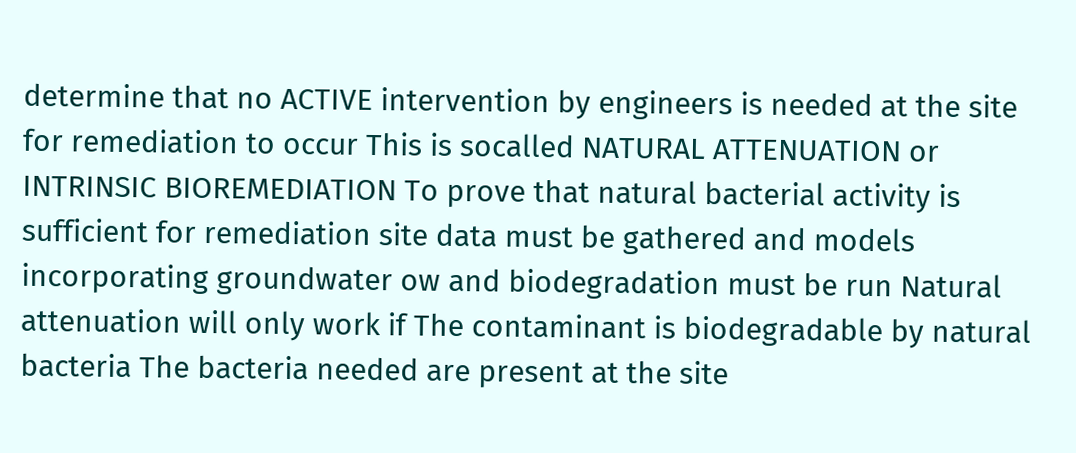determine that no ACTIVE intervention by engineers is needed at the site for remediation to occur This is socalled NATURAL ATTENUATION or INTRINSIC BIOREMEDIATION To prove that natural bacterial activity is sufficient for remediation site data must be gathered and models incorporating groundwater ow and biodegradation must be run Natural attenuation will only work if The contaminant is biodegradable by natural bacteria The bacteria needed are present at the site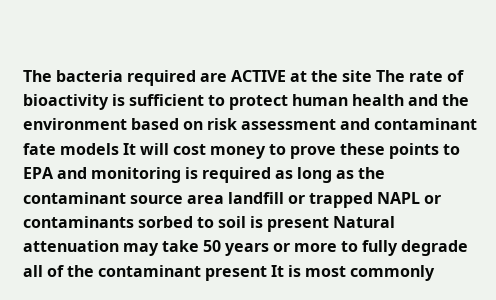The bacteria required are ACTIVE at the site The rate of bioactivity is sufficient to protect human health and the environment based on risk assessment and contaminant fate models It will cost money to prove these points to EPA and monitoring is required as long as the contaminant source area landfill or trapped NAPL or contaminants sorbed to soil is present Natural attenuation may take 50 years or more to fully degrade all of the contaminant present It is most commonly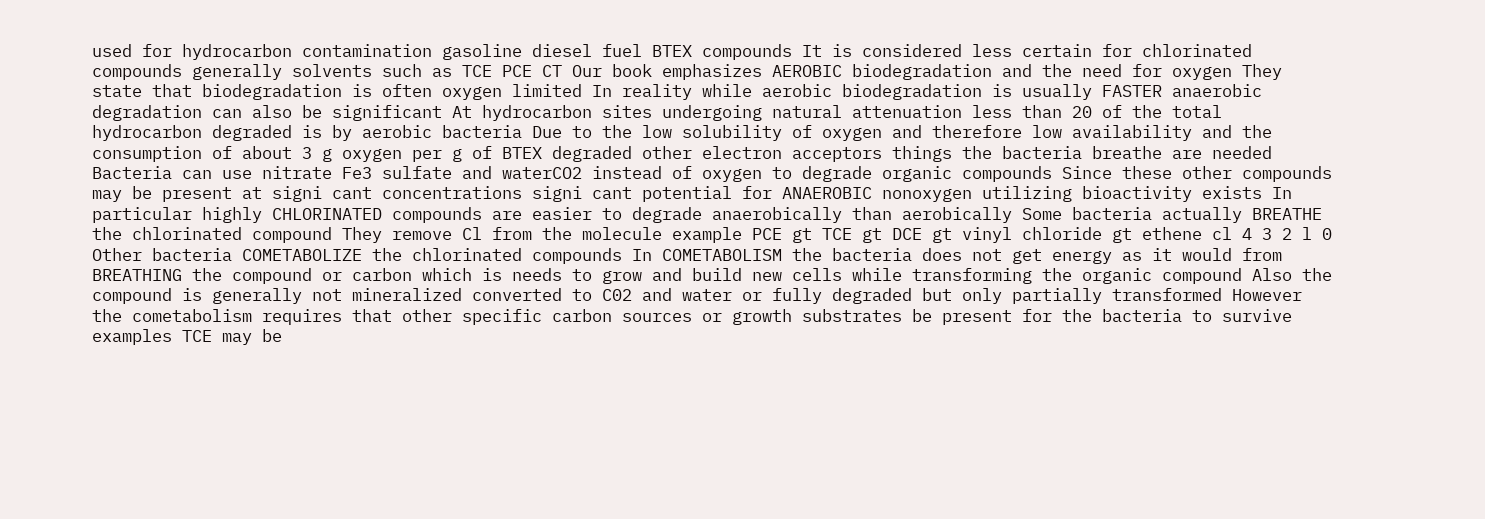used for hydrocarbon contamination gasoline diesel fuel BTEX compounds It is considered less certain for chlorinated compounds generally solvents such as TCE PCE CT Our book emphasizes AEROBIC biodegradation and the need for oxygen They state that biodegradation is often oxygen limited In reality while aerobic biodegradation is usually FASTER anaerobic degradation can also be significant At hydrocarbon sites undergoing natural attenuation less than 20 of the total hydrocarbon degraded is by aerobic bacteria Due to the low solubility of oxygen and therefore low availability and the consumption of about 3 g oxygen per g of BTEX degraded other electron acceptors things the bacteria breathe are needed Bacteria can use nitrate Fe3 sulfate and waterCO2 instead of oxygen to degrade organic compounds Since these other compounds may be present at signi cant concentrations signi cant potential for ANAEROBIC nonoxygen utilizing bioactivity exists In particular highly CHLORINATED compounds are easier to degrade anaerobically than aerobically Some bacteria actually BREATHE the chlorinated compound They remove Cl from the molecule example PCE gt TCE gt DCE gt vinyl chloride gt ethene cl 4 3 2 l 0 Other bacteria COMETABOLIZE the chlorinated compounds In COMETABOLISM the bacteria does not get energy as it would from BREATHING the compound or carbon which is needs to grow and build new cells while transforming the organic compound Also the compound is generally not mineralized converted to C02 and water or fully degraded but only partially transformed However the cometabolism requires that other specific carbon sources or growth substrates be present for the bacteria to survive examples TCE may be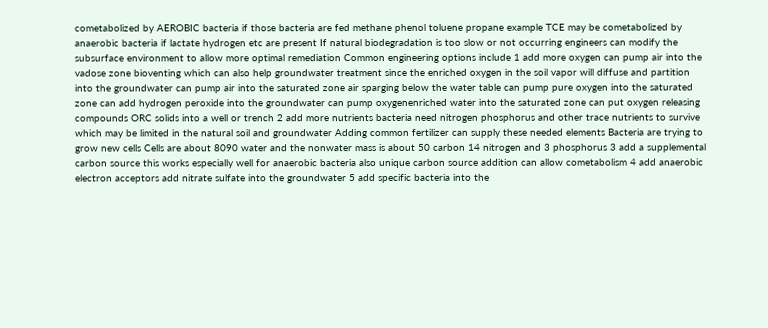cometabolized by AEROBIC bacteria if those bacteria are fed methane phenol toluene propane example TCE may be cometabolized by anaerobic bacteria if lactate hydrogen etc are present If natural biodegradation is too slow or not occurring engineers can modify the subsurface environment to allow more optimal remediation Common engineering options include 1 add more oxygen can pump air into the vadose zone bioventing which can also help groundwater treatment since the enriched oxygen in the soil vapor will diffuse and partition into the groundwater can pump air into the saturated zone air sparging below the water table can pump pure oxygen into the saturated zone can add hydrogen peroxide into the groundwater can pump oxygenenriched water into the saturated zone can put oxygen releasing compounds ORC solids into a well or trench 2 add more nutrients bacteria need nitrogen phosphorus and other trace nutrients to survive which may be limited in the natural soil and groundwater Adding common fertilizer can supply these needed elements Bacteria are trying to grow new cells Cells are about 8090 water and the nonwater mass is about 50 carbon 14 nitrogen and 3 phosphorus 3 add a supplemental carbon source this works especially well for anaerobic bacteria also unique carbon source addition can allow cometabolism 4 add anaerobic electron acceptors add nitrate sulfate into the groundwater 5 add specific bacteria into the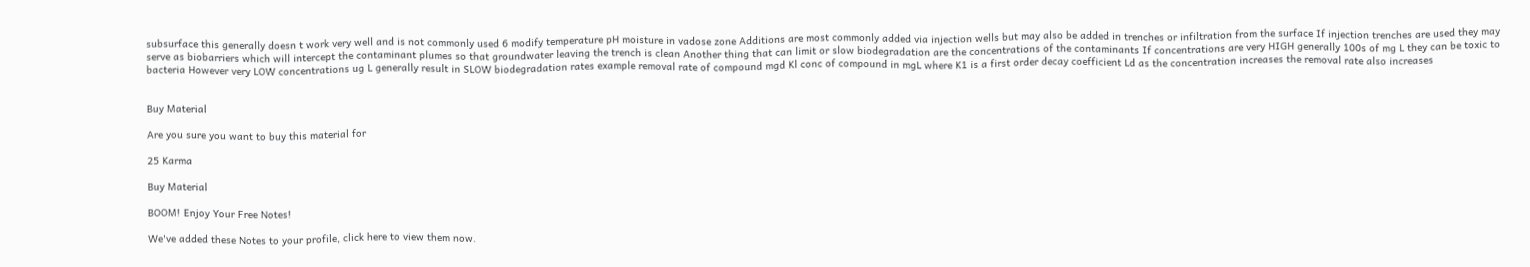subsurface this generally doesn t work very well and is not commonly used 6 modify temperature pH moisture in vadose zone Additions are most commonly added via injection wells but may also be added in trenches or infiltration from the surface If injection trenches are used they may serve as biobarriers which will intercept the contaminant plumes so that groundwater leaving the trench is clean Another thing that can limit or slow biodegradation are the concentrations of the contaminants If concentrations are very HIGH generally 100s of mg L they can be toxic to bacteria However very LOW concentrations ug L generally result in SLOW biodegradation rates example removal rate of compound mgd Kl conc of compound in mgL where K1 is a first order decay coefficient Ld as the concentration increases the removal rate also increases


Buy Material

Are you sure you want to buy this material for

25 Karma

Buy Material

BOOM! Enjoy Your Free Notes!

We've added these Notes to your profile, click here to view them now.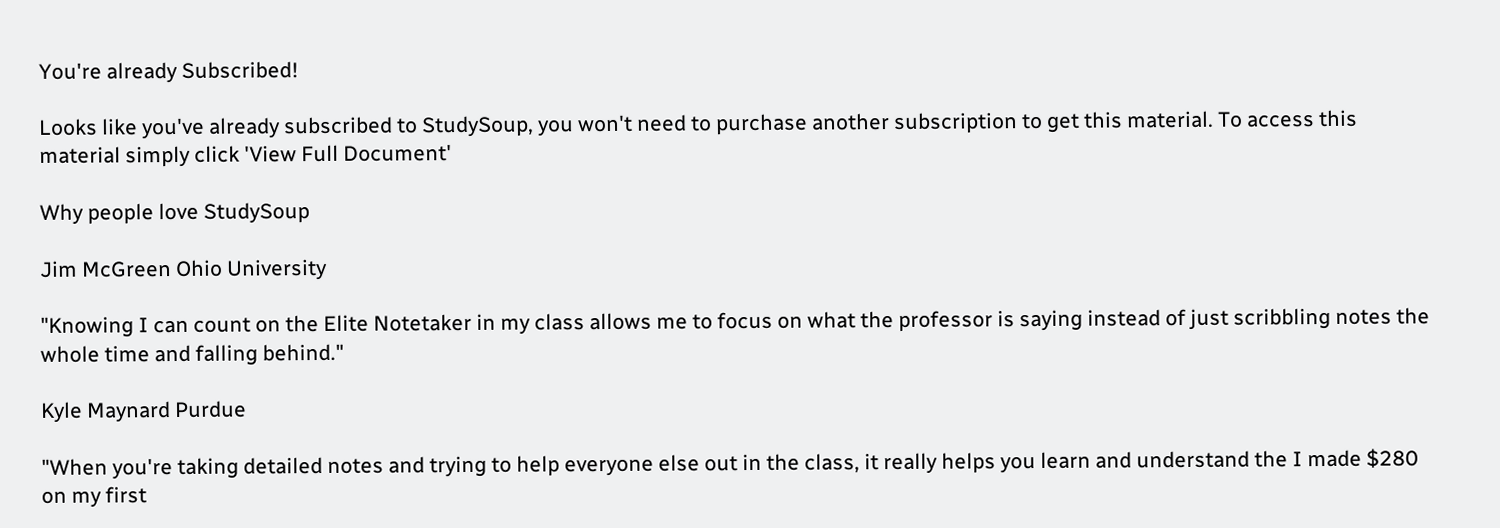You're already Subscribed!

Looks like you've already subscribed to StudySoup, you won't need to purchase another subscription to get this material. To access this material simply click 'View Full Document'

Why people love StudySoup

Jim McGreen Ohio University

"Knowing I can count on the Elite Notetaker in my class allows me to focus on what the professor is saying instead of just scribbling notes the whole time and falling behind."

Kyle Maynard Purdue

"When you're taking detailed notes and trying to help everyone else out in the class, it really helps you learn and understand the I made $280 on my first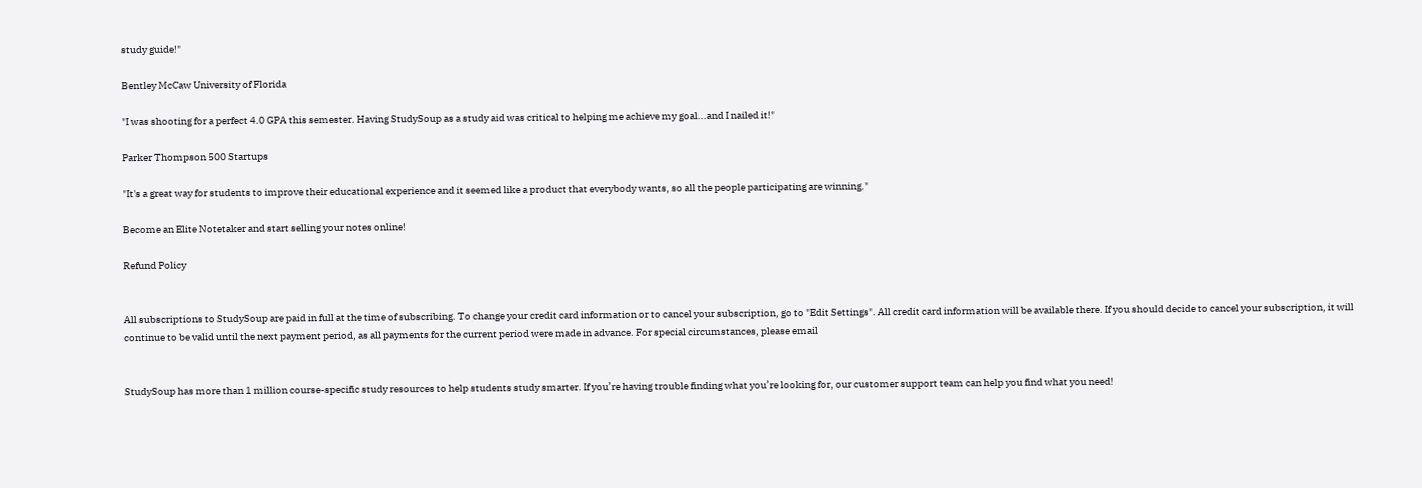study guide!"

Bentley McCaw University of Florida

"I was shooting for a perfect 4.0 GPA this semester. Having StudySoup as a study aid was critical to helping me achieve my goal...and I nailed it!"

Parker Thompson 500 Startups

"It's a great way for students to improve their educational experience and it seemed like a product that everybody wants, so all the people participating are winning."

Become an Elite Notetaker and start selling your notes online!

Refund Policy


All subscriptions to StudySoup are paid in full at the time of subscribing. To change your credit card information or to cancel your subscription, go to "Edit Settings". All credit card information will be available there. If you should decide to cancel your subscription, it will continue to be valid until the next payment period, as all payments for the current period were made in advance. For special circumstances, please email


StudySoup has more than 1 million course-specific study resources to help students study smarter. If you’re having trouble finding what you’re looking for, our customer support team can help you find what you need!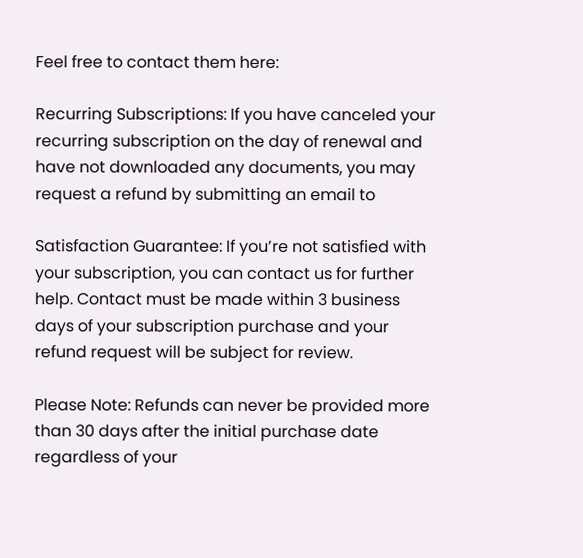Feel free to contact them here:

Recurring Subscriptions: If you have canceled your recurring subscription on the day of renewal and have not downloaded any documents, you may request a refund by submitting an email to

Satisfaction Guarantee: If you’re not satisfied with your subscription, you can contact us for further help. Contact must be made within 3 business days of your subscription purchase and your refund request will be subject for review.

Please Note: Refunds can never be provided more than 30 days after the initial purchase date regardless of your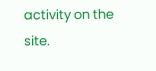activity on the site.